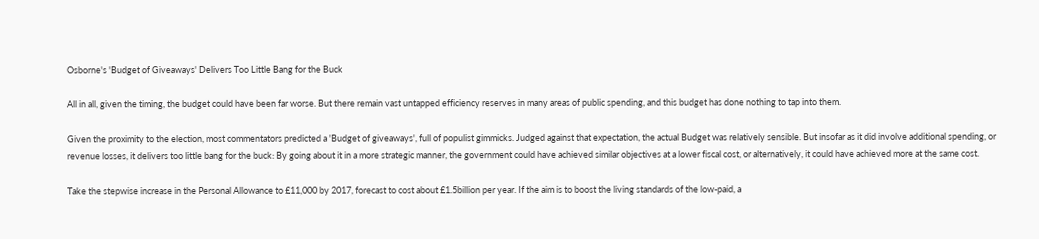Osborne's 'Budget of Giveaways' Delivers Too Little Bang for the Buck

All in all, given the timing, the budget could have been far worse. But there remain vast untapped efficiency reserves in many areas of public spending, and this budget has done nothing to tap into them.

Given the proximity to the election, most commentators predicted a 'Budget of giveaways', full of populist gimmicks. Judged against that expectation, the actual Budget was relatively sensible. But insofar as it did involve additional spending, or revenue losses, it delivers too little bang for the buck: By going about it in a more strategic manner, the government could have achieved similar objectives at a lower fiscal cost, or alternatively, it could have achieved more at the same cost.

Take the stepwise increase in the Personal Allowance to £11,000 by 2017, forecast to cost about £1.5billion per year. If the aim is to boost the living standards of the low-paid, a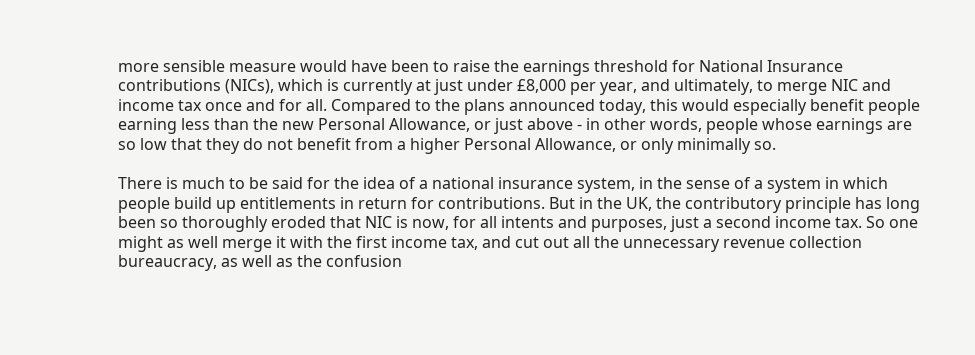more sensible measure would have been to raise the earnings threshold for National Insurance contributions (NICs), which is currently at just under £8,000 per year, and ultimately, to merge NIC and income tax once and for all. Compared to the plans announced today, this would especially benefit people earning less than the new Personal Allowance, or just above - in other words, people whose earnings are so low that they do not benefit from a higher Personal Allowance, or only minimally so.

There is much to be said for the idea of a national insurance system, in the sense of a system in which people build up entitlements in return for contributions. But in the UK, the contributory principle has long been so thoroughly eroded that NIC is now, for all intents and purposes, just a second income tax. So one might as well merge it with the first income tax, and cut out all the unnecessary revenue collection bureaucracy, as well as the confusion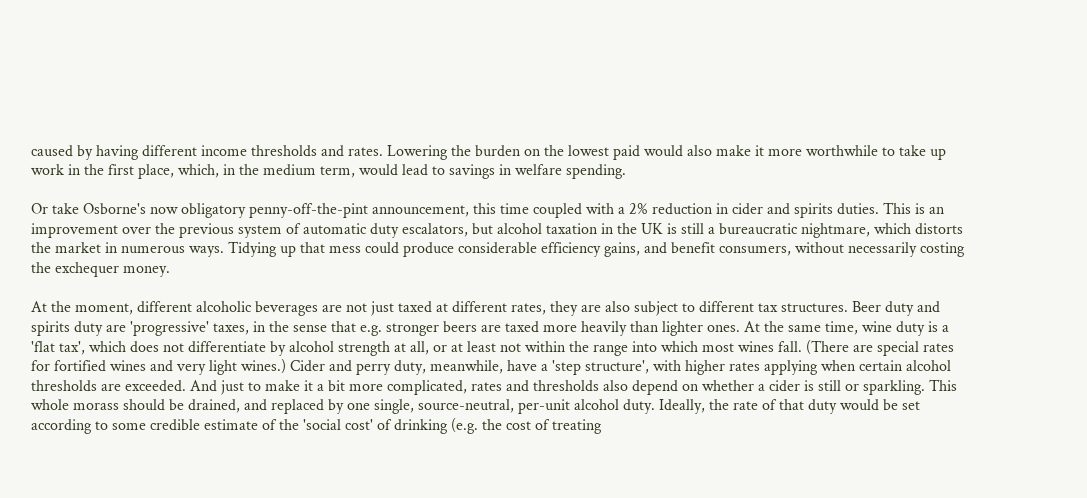caused by having different income thresholds and rates. Lowering the burden on the lowest paid would also make it more worthwhile to take up work in the first place, which, in the medium term, would lead to savings in welfare spending.

Or take Osborne's now obligatory penny-off-the-pint announcement, this time coupled with a 2% reduction in cider and spirits duties. This is an improvement over the previous system of automatic duty escalators, but alcohol taxation in the UK is still a bureaucratic nightmare, which distorts the market in numerous ways. Tidying up that mess could produce considerable efficiency gains, and benefit consumers, without necessarily costing the exchequer money.

At the moment, different alcoholic beverages are not just taxed at different rates, they are also subject to different tax structures. Beer duty and spirits duty are 'progressive' taxes, in the sense that e.g. stronger beers are taxed more heavily than lighter ones. At the same time, wine duty is a 'flat tax', which does not differentiate by alcohol strength at all, or at least not within the range into which most wines fall. (There are special rates for fortified wines and very light wines.) Cider and perry duty, meanwhile, have a 'step structure', with higher rates applying when certain alcohol thresholds are exceeded. And just to make it a bit more complicated, rates and thresholds also depend on whether a cider is still or sparkling. This whole morass should be drained, and replaced by one single, source-neutral, per-unit alcohol duty. Ideally, the rate of that duty would be set according to some credible estimate of the 'social cost' of drinking (e.g. the cost of treating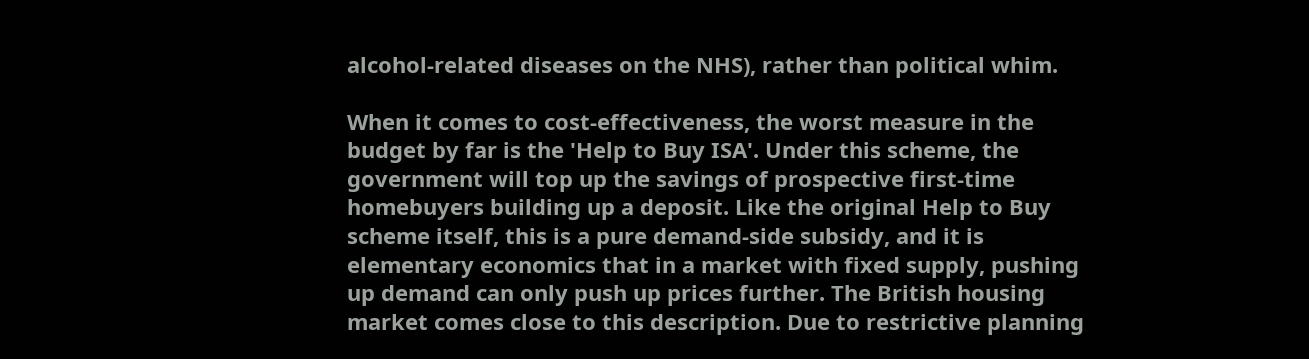alcohol-related diseases on the NHS), rather than political whim.

When it comes to cost-effectiveness, the worst measure in the budget by far is the 'Help to Buy ISA'. Under this scheme, the government will top up the savings of prospective first-time homebuyers building up a deposit. Like the original Help to Buy scheme itself, this is a pure demand-side subsidy, and it is elementary economics that in a market with fixed supply, pushing up demand can only push up prices further. The British housing market comes close to this description. Due to restrictive planning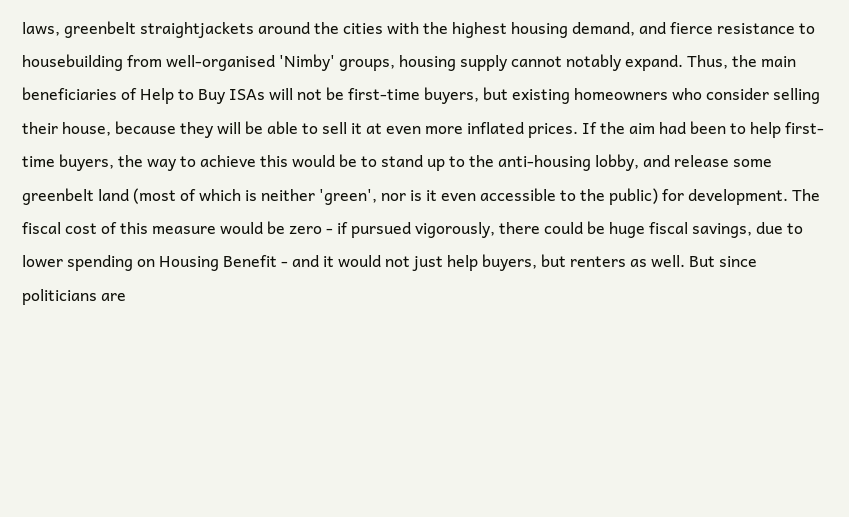laws, greenbelt straightjackets around the cities with the highest housing demand, and fierce resistance to housebuilding from well-organised 'Nimby' groups, housing supply cannot notably expand. Thus, the main beneficiaries of Help to Buy ISAs will not be first-time buyers, but existing homeowners who consider selling their house, because they will be able to sell it at even more inflated prices. If the aim had been to help first-time buyers, the way to achieve this would be to stand up to the anti-housing lobby, and release some greenbelt land (most of which is neither 'green', nor is it even accessible to the public) for development. The fiscal cost of this measure would be zero - if pursued vigorously, there could be huge fiscal savings, due to lower spending on Housing Benefit - and it would not just help buyers, but renters as well. But since politicians are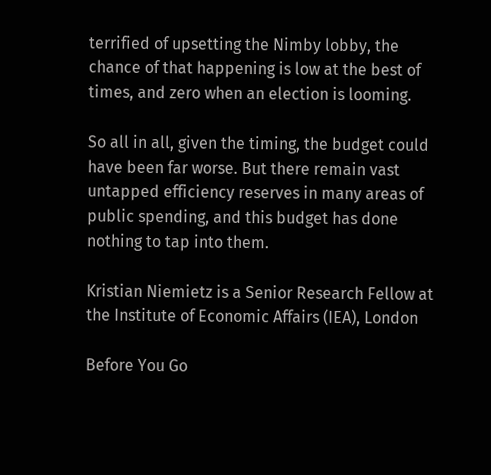terrified of upsetting the Nimby lobby, the chance of that happening is low at the best of times, and zero when an election is looming.

So all in all, given the timing, the budget could have been far worse. But there remain vast untapped efficiency reserves in many areas of public spending, and this budget has done nothing to tap into them.

Kristian Niemietz is a Senior Research Fellow at the Institute of Economic Affairs (IEA), London

Before You Go